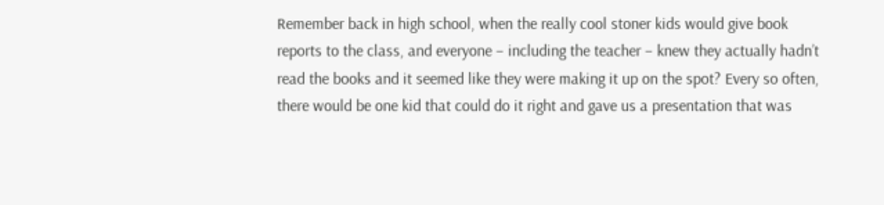Remember back in high school, when the really cool stoner kids would give book reports to the class, and everyone – including the teacher – knew they actually hadn’t read the books and it seemed like they were making it up on the spot? Every so often, there would be one kid that could do it right and gave us a presentation that was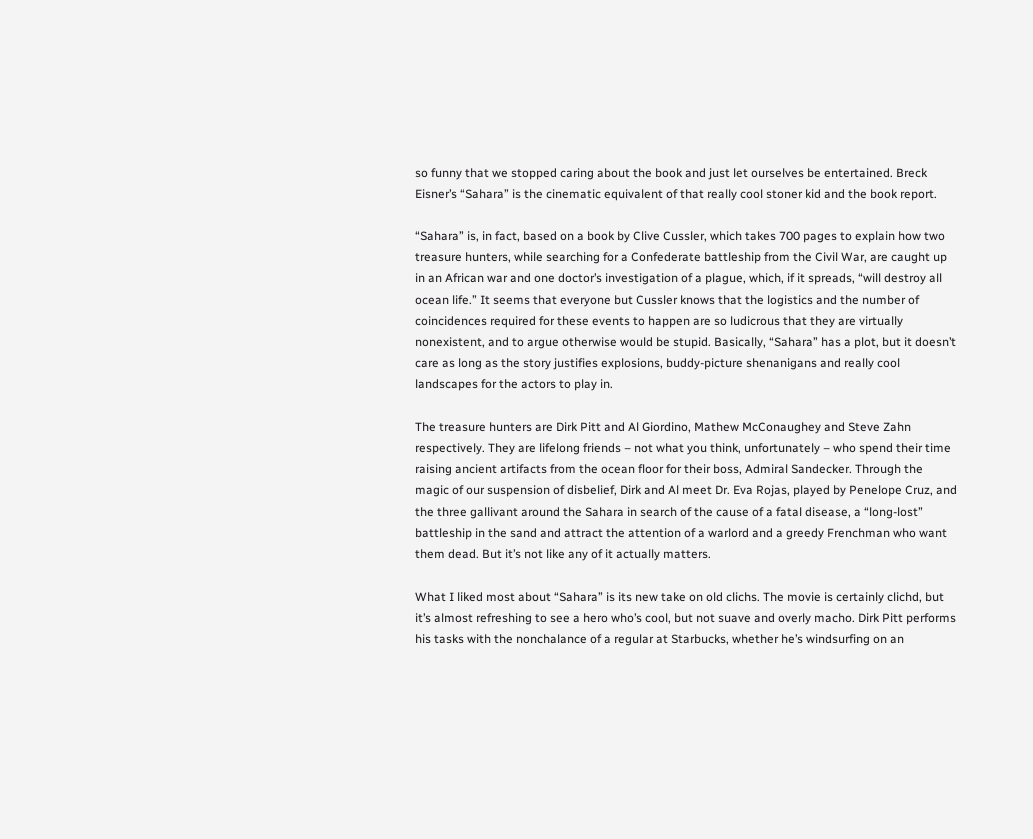so funny that we stopped caring about the book and just let ourselves be entertained. Breck Eisner’s “Sahara” is the cinematic equivalent of that really cool stoner kid and the book report.

“Sahara” is, in fact, based on a book by Clive Cussler, which takes 700 pages to explain how two treasure hunters, while searching for a Confederate battleship from the Civil War, are caught up in an African war and one doctor’s investigation of a plague, which, if it spreads, “will destroy all ocean life.” It seems that everyone but Cussler knows that the logistics and the number of coincidences required for these events to happen are so ludicrous that they are virtually nonexistent, and to argue otherwise would be stupid. Basically, “Sahara” has a plot, but it doesn’t care as long as the story justifies explosions, buddy-picture shenanigans and really cool landscapes for the actors to play in.

The treasure hunters are Dirk Pitt and Al Giordino, Mathew McConaughey and Steve Zahn respectively. They are lifelong friends – not what you think, unfortunately – who spend their time raising ancient artifacts from the ocean floor for their boss, Admiral Sandecker. Through the magic of our suspension of disbelief, Dirk and Al meet Dr. Eva Rojas, played by Penelope Cruz, and the three gallivant around the Sahara in search of the cause of a fatal disease, a “long-lost” battleship in the sand and attract the attention of a warlord and a greedy Frenchman who want them dead. But it’s not like any of it actually matters.

What I liked most about “Sahara” is its new take on old clichs. The movie is certainly clichd, but it’s almost refreshing to see a hero who’s cool, but not suave and overly macho. Dirk Pitt performs his tasks with the nonchalance of a regular at Starbucks, whether he’s windsurfing on an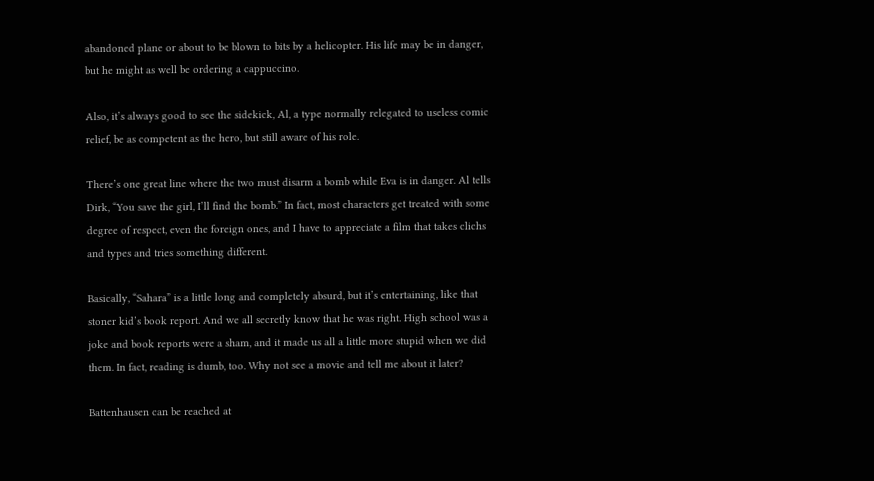abandoned plane or about to be blown to bits by a helicopter. His life may be in danger, but he might as well be ordering a cappuccino.

Also, it’s always good to see the sidekick, Al, a type normally relegated to useless comic relief, be as competent as the hero, but still aware of his role.

There’s one great line where the two must disarm a bomb while Eva is in danger. Al tells Dirk, “You save the girl, I’ll find the bomb.” In fact, most characters get treated with some degree of respect, even the foreign ones, and I have to appreciate a film that takes clichs and types and tries something different.

Basically, “Sahara” is a little long and completely absurd, but it’s entertaining, like that stoner kid’s book report. And we all secretly know that he was right. High school was a joke and book reports were a sham, and it made us all a little more stupid when we did them. In fact, reading is dumb, too. Why not see a movie and tell me about it later?

Battenhausen can be reached at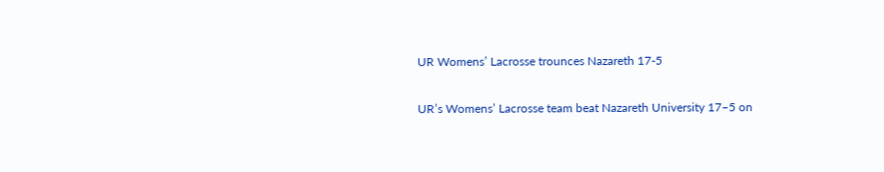UR Womens’ Lacrosse trounces Nazareth 17-5

UR’s Womens’ Lacrosse team beat Nazareth University 17–5 on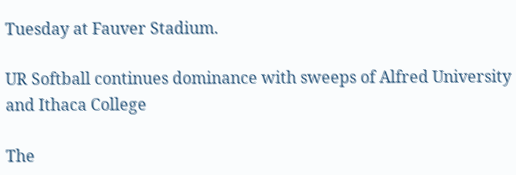Tuesday at Fauver Stadium.

UR Softball continues dominance with sweeps of Alfred University and Ithaca College

The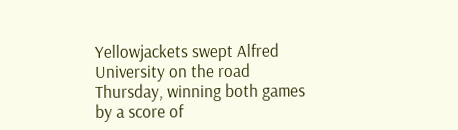Yellowjackets swept Alfred University on the road Thursday, winning both games by a score of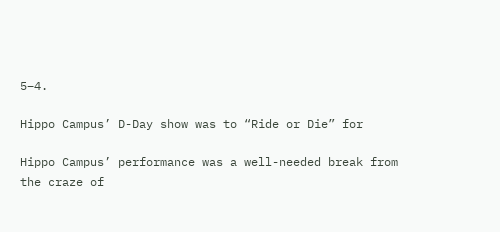5–4.

Hippo Campus’ D-Day show was to “Ride or Die” for

Hippo Campus’ performance was a well-needed break from the craze of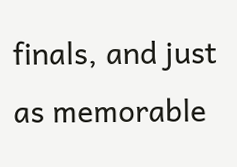finals, and just as memorable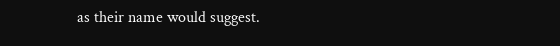as their name would suggest.